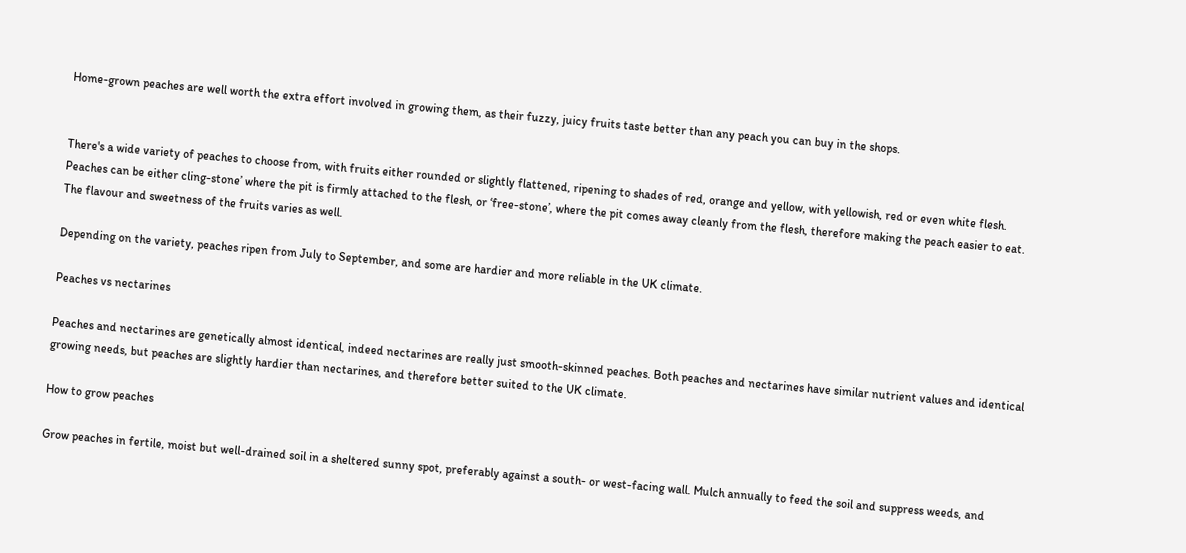Home-grown peaches are well worth the extra effort involved in growing them, as their fuzzy, juicy fruits taste better than any peach you can buy in the shops.


There's a wide variety of peaches to choose from, with fruits either rounded or slightly flattened, ripening to shades of red, orange and yellow, with yellowish, red or even white flesh. Peaches can be either cling-stone’ where the pit is firmly attached to the flesh, or ‘free-stone’, where the pit comes away cleanly from the flesh, therefore making the peach easier to eat. The flavour and sweetness of the fruits varies as well.

Depending on the variety, peaches ripen from July to September, and some are hardier and more reliable in the UK climate.

Peaches vs nectarines

Peaches and nectarines are genetically almost identical, indeed nectarines are really just smooth-skinned peaches. Both peaches and nectarines have similar nutrient values and identical growing needs, but peaches are slightly hardier than nectarines, and therefore better suited to the UK climate.

How to grow peaches

Grow peaches in fertile, moist but well-drained soil in a sheltered sunny spot, preferably against a south- or west-facing wall. Mulch annually to feed the soil and suppress weeds, and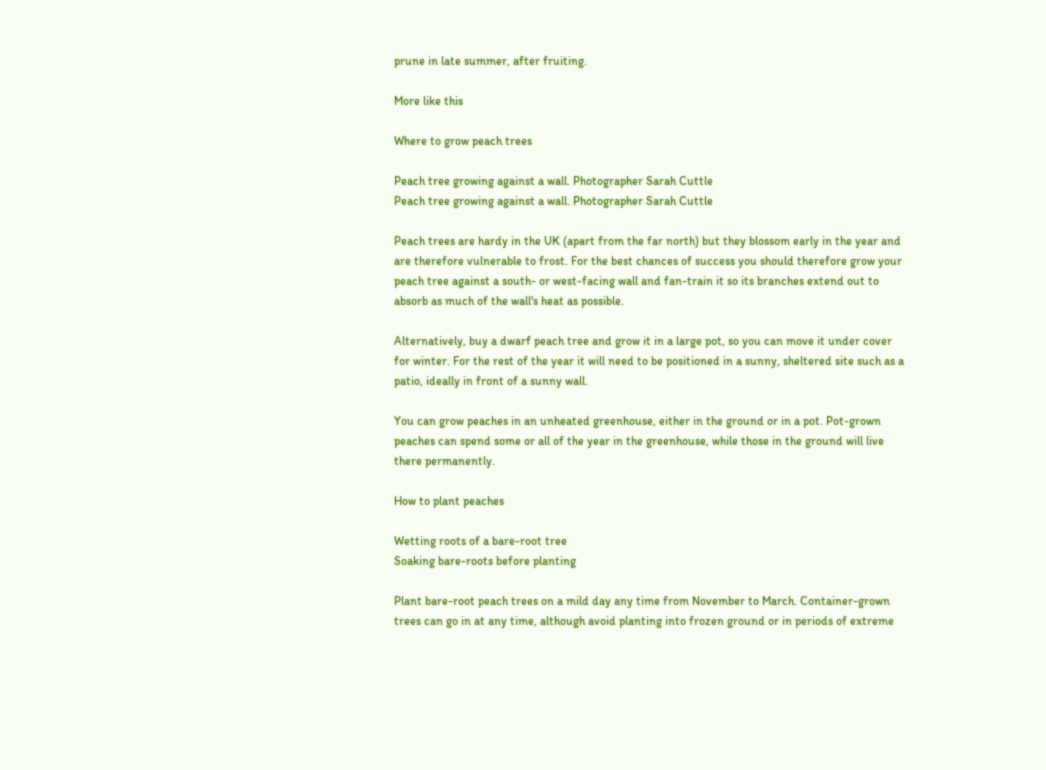prune in late summer, after fruiting.

More like this

Where to grow peach trees

Peach tree growing against a wall. Photographer Sarah Cuttle
Peach tree growing against a wall. Photographer Sarah Cuttle

Peach trees are hardy in the UK (apart from the far north) but they blossom early in the year and are therefore vulnerable to frost. For the best chances of success you should therefore grow your peach tree against a south- or west-facing wall and fan-train it so its branches extend out to absorb as much of the wall's heat as possible.

Alternatively, buy a dwarf peach tree and grow it in a large pot, so you can move it under cover for winter. For the rest of the year it will need to be positioned in a sunny, sheltered site such as a patio, ideally in front of a sunny wall.

You can grow peaches in an unheated greenhouse, either in the ground or in a pot. Pot-grown peaches can spend some or all of the year in the greenhouse, while those in the ground will live there permanently.

How to plant peaches

Wetting roots of a bare-root tree
Soaking bare-roots before planting

Plant bare-root peach trees on a mild day any time from November to March. Container-grown trees can go in at any time, although avoid planting into frozen ground or in periods of extreme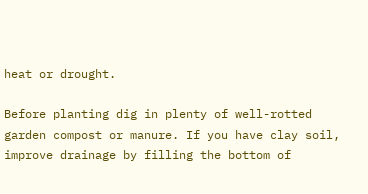heat or drought.

Before planting dig in plenty of well-rotted garden compost or manure. If you have clay soil, improve drainage by filling the bottom of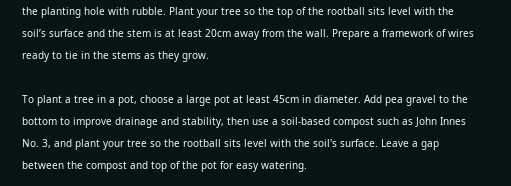the planting hole with rubble. Plant your tree so the top of the rootball sits level with the soil’s surface and the stem is at least 20cm away from the wall. Prepare a framework of wires ready to tie in the stems as they grow.

To plant a tree in a pot, choose a large pot at least 45cm in diameter. Add pea gravel to the bottom to improve drainage and stability, then use a soil-based compost such as John Innes No. 3, and plant your tree so the rootball sits level with the soil's surface. Leave a gap between the compost and top of the pot for easy watering.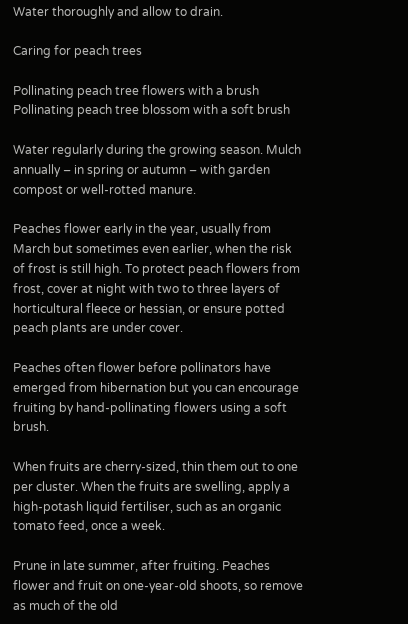Water thoroughly and allow to drain.

Caring for peach trees

Pollinating peach tree flowers with a brush
Pollinating peach tree blossom with a soft brush

Water regularly during the growing season. Mulch annually – in spring or autumn – with garden compost or well-rotted manure.

Peaches flower early in the year, usually from March but sometimes even earlier, when the risk of frost is still high. To protect peach flowers from frost, cover at night with two to three layers of horticultural fleece or hessian, or ensure potted peach plants are under cover.

Peaches often flower before pollinators have emerged from hibernation but you can encourage fruiting by hand-pollinating flowers using a soft brush.

When fruits are cherry-sized, thin them out to one per cluster. When the fruits are swelling, apply a high-potash liquid fertiliser, such as an organic tomato feed, once a week.

Prune in late summer, after fruiting. Peaches flower and fruit on one-year-old shoots, so remove as much of the old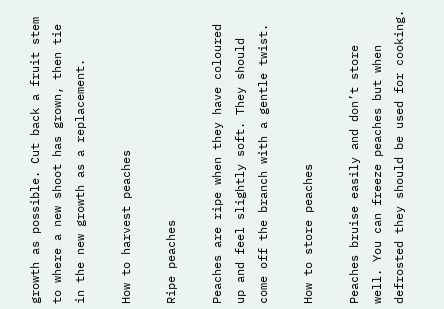growth as possible. Cut back a fruit stem to where a new shoot has grown, then tie in the new growth as a replacement.

How to harvest peaches

Ripe peaches

Peaches are ripe when they have coloured up and feel slightly soft. They should come off the branch with a gentle twist.

How to store peaches

Peaches bruise easily and don’t store well. You can freeze peaches but when defrosted they should be used for cooking.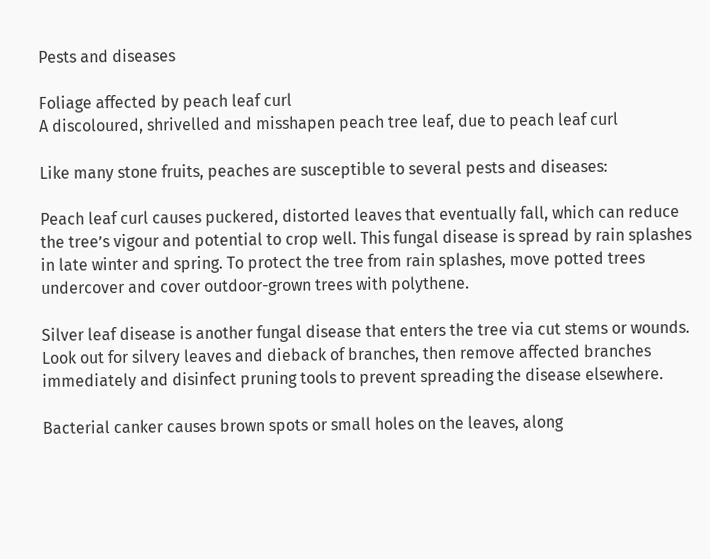Pests and diseases

Foliage affected by peach leaf curl
A discoloured, shrivelled and misshapen peach tree leaf, due to peach leaf curl

Like many stone fruits, peaches are susceptible to several pests and diseases:

Peach leaf curl causes puckered, distorted leaves that eventually fall, which can reduce the tree’s vigour and potential to crop well. This fungal disease is spread by rain splashes in late winter and spring. To protect the tree from rain splashes, move potted trees undercover and cover outdoor-grown trees with polythene.

Silver leaf disease is another fungal disease that enters the tree via cut stems or wounds. Look out for silvery leaves and dieback of branches, then remove affected branches immediately and disinfect pruning tools to prevent spreading the disease elsewhere.

Bacterial canker causes brown spots or small holes on the leaves, along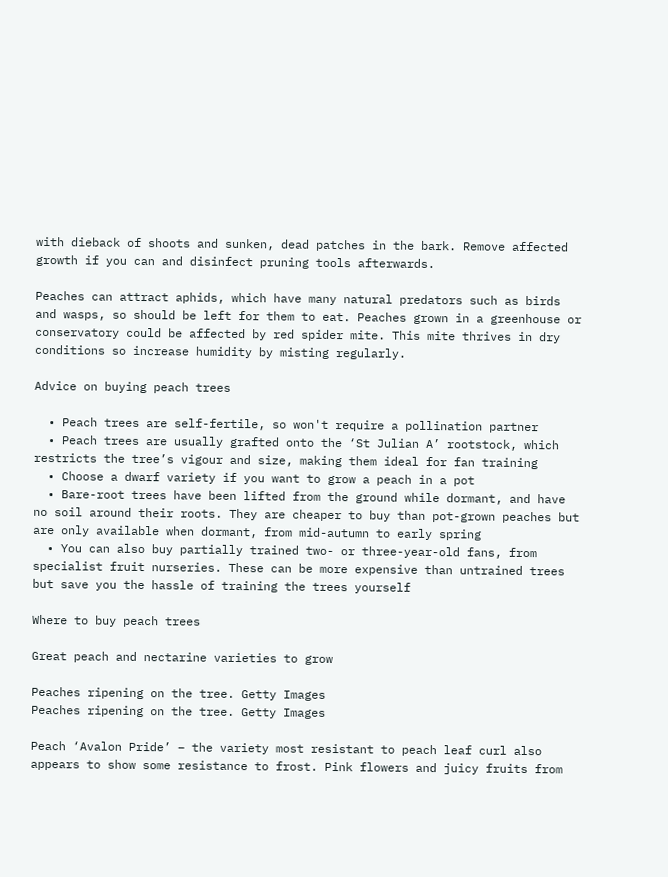with dieback of shoots and sunken, dead patches in the bark. Remove affected growth if you can and disinfect pruning tools afterwards.

Peaches can attract aphids, which have many natural predators such as birds and wasps, so should be left for them to eat. Peaches grown in a greenhouse or conservatory could be affected by red spider mite. This mite thrives in dry conditions so increase humidity by misting regularly.

Advice on buying peach trees

  • Peach trees are self-fertile, so won't require a pollination partner
  • Peach trees are usually grafted onto the ‘St Julian A’ rootstock, which restricts the tree’s vigour and size, making them ideal for fan training
  • Choose a dwarf variety if you want to grow a peach in a pot
  • Bare-root trees have been lifted from the ground while dormant, and have no soil around their roots. They are cheaper to buy than pot-grown peaches but are only available when dormant, from mid-autumn to early spring
  • You can also buy partially trained two- or three-year-old fans, from specialist fruit nurseries. These can be more expensive than untrained trees but save you the hassle of training the trees yourself

Where to buy peach trees

Great peach and nectarine varieties to grow

Peaches ripening on the tree. Getty Images
Peaches ripening on the tree. Getty Images

Peach ‘Avalon Pride’ – the variety most resistant to peach leaf curl also appears to show some resistance to frost. Pink flowers and juicy fruits from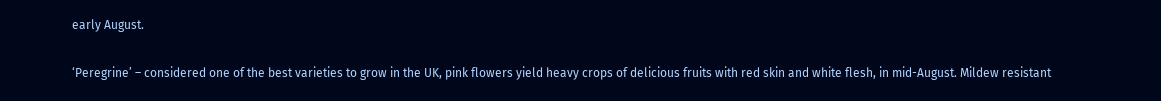early August.

‘Peregrine’ – considered one of the best varieties to grow in the UK, pink flowers yield heavy crops of delicious fruits with red skin and white flesh, in mid-August. Mildew resistant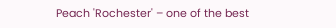Peach 'Rochester' – one of the best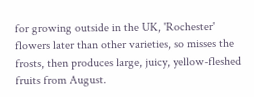for growing outside in the UK, 'Rochester' flowers later than other varieties, so misses the frosts, then produces large, juicy, yellow-fleshed fruits from August.